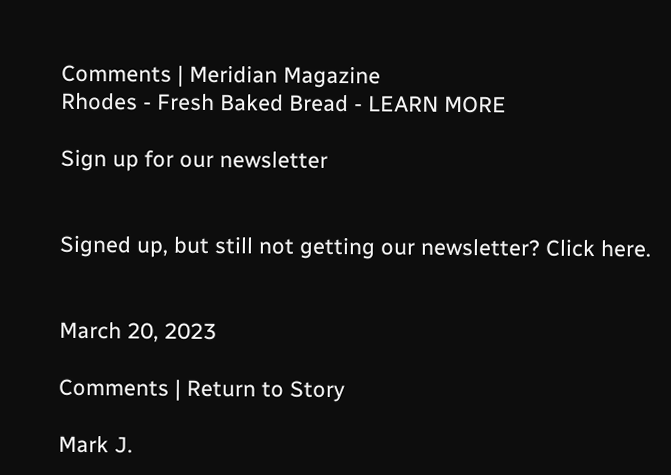Comments | Meridian Magazine
Rhodes - Fresh Baked Bread - LEARN MORE

Sign up for our newsletter


Signed up, but still not getting our newsletter? Click here.


March 20, 2023

Comments | Return to Story

Mark J.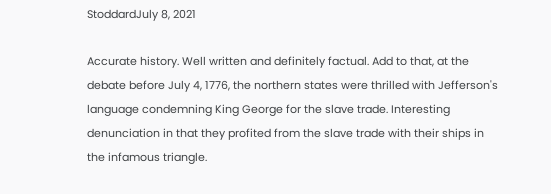StoddardJuly 8, 2021

Accurate history. Well written and definitely factual. Add to that, at the debate before July 4, 1776, the northern states were thrilled with Jefferson's language condemning King George for the slave trade. Interesting denunciation in that they profited from the slave trade with their ships in the infamous triangle.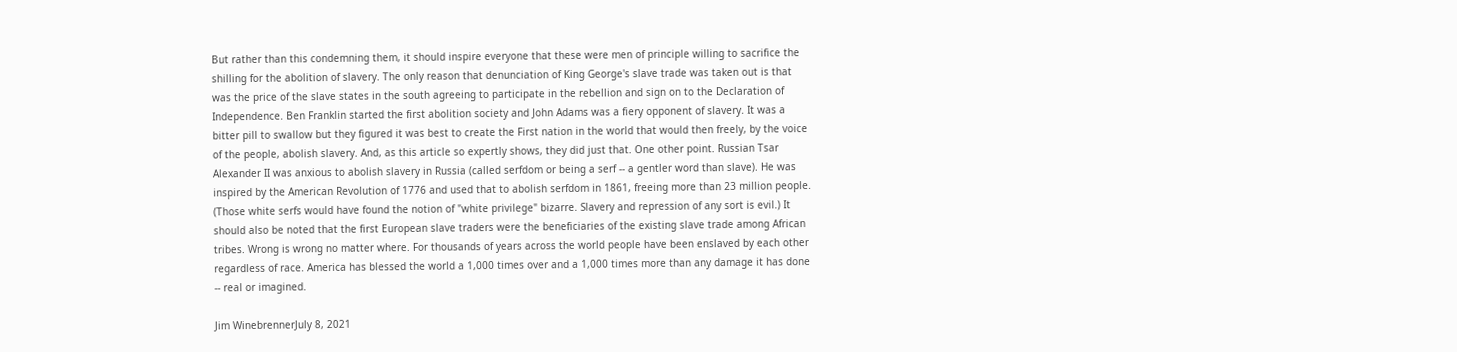But rather than this condemning them, it should inspire everyone that these were men of principle willing to sacrifice the shilling for the abolition of slavery. The only reason that denunciation of King George's slave trade was taken out is that was the price of the slave states in the south agreeing to participate in the rebellion and sign on to the Declaration of Independence. Ben Franklin started the first abolition society and John Adams was a fiery opponent of slavery. It was a bitter pill to swallow but they figured it was best to create the First nation in the world that would then freely, by the voice of the people, abolish slavery. And, as this article so expertly shows, they did just that. One other point. Russian Tsar Alexander II was anxious to abolish slavery in Russia (called serfdom or being a serf -- a gentler word than slave). He was inspired by the American Revolution of 1776 and used that to abolish serfdom in 1861, freeing more than 23 million people. (Those white serfs would have found the notion of "white privilege" bizarre. Slavery and repression of any sort is evil.) It should also be noted that the first European slave traders were the beneficiaries of the existing slave trade among African tribes. Wrong is wrong no matter where. For thousands of years across the world people have been enslaved by each other regardless of race. America has blessed the world a 1,000 times over and a 1,000 times more than any damage it has done -- real or imagined.

Jim WinebrennerJuly 8, 2021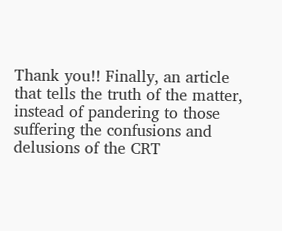Thank you!! Finally, an article that tells the truth of the matter, instead of pandering to those suffering the confusions and delusions of the CRT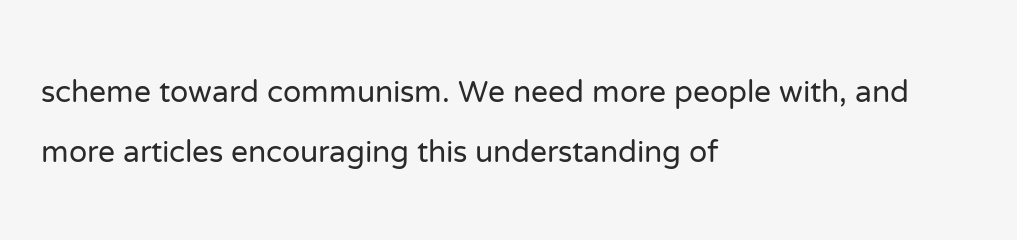scheme toward communism. We need more people with, and more articles encouraging this understanding of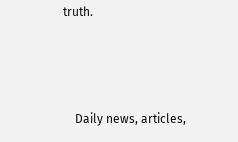truth.



    Daily news, articles,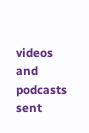videos and podcasts sent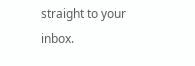straight to your inbox.